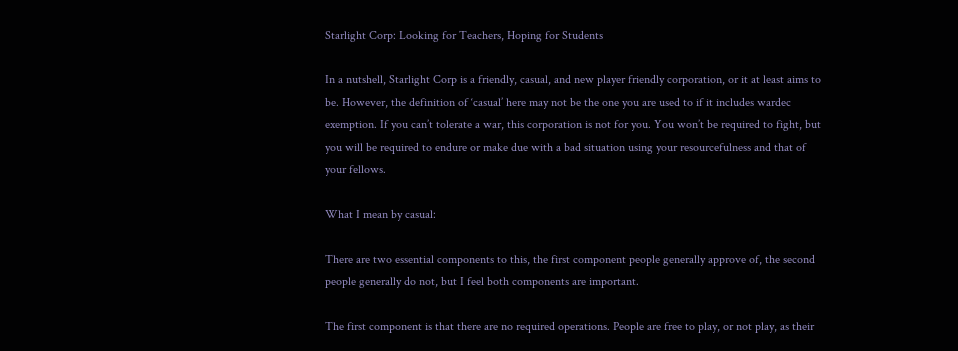Starlight Corp: Looking for Teachers, Hoping for Students

In a nutshell, Starlight Corp is a friendly, casual, and new player friendly corporation, or it at least aims to be. However, the definition of ‘casual’ here may not be the one you are used to if it includes wardec exemption. If you can’t tolerate a war, this corporation is not for you. You won’t be required to fight, but you will be required to endure or make due with a bad situation using your resourcefulness and that of your fellows.

What I mean by casual:

There are two essential components to this, the first component people generally approve of, the second people generally do not, but I feel both components are important.

The first component is that there are no required operations. People are free to play, or not play, as their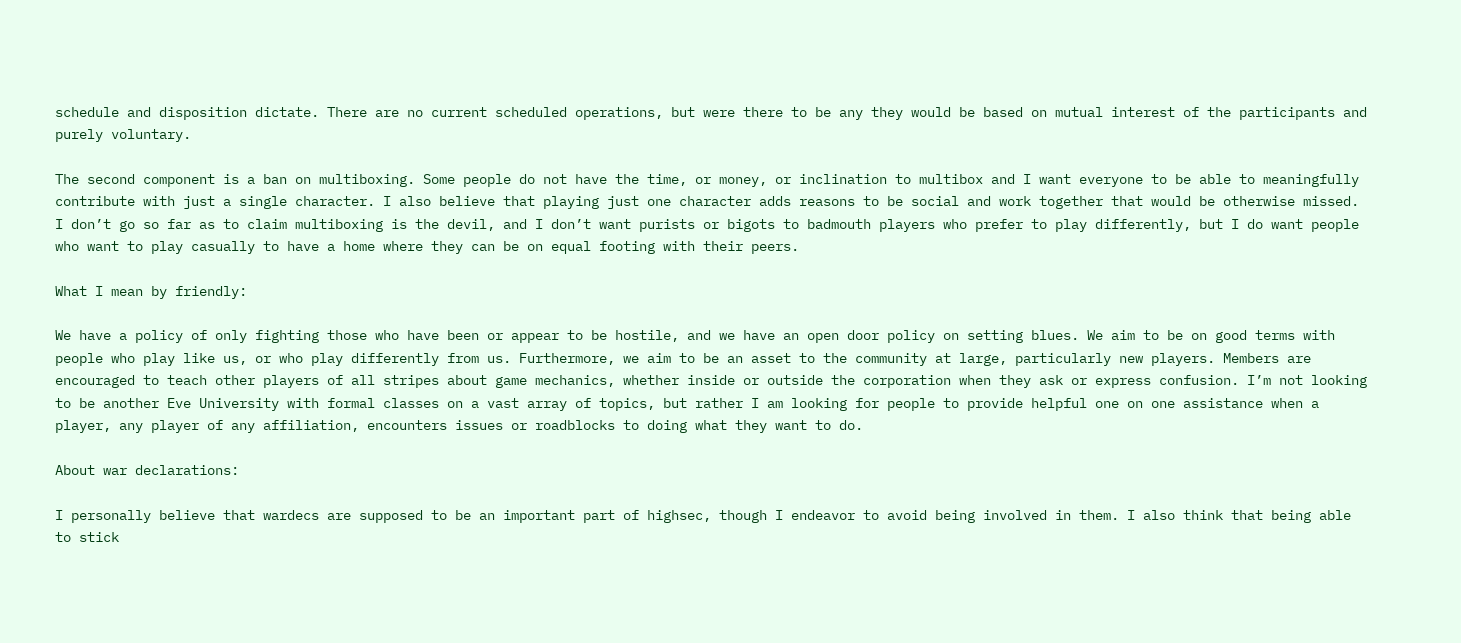schedule and disposition dictate. There are no current scheduled operations, but were there to be any they would be based on mutual interest of the participants and purely voluntary.

The second component is a ban on multiboxing. Some people do not have the time, or money, or inclination to multibox and I want everyone to be able to meaningfully contribute with just a single character. I also believe that playing just one character adds reasons to be social and work together that would be otherwise missed. I don’t go so far as to claim multiboxing is the devil, and I don’t want purists or bigots to badmouth players who prefer to play differently, but I do want people who want to play casually to have a home where they can be on equal footing with their peers.

What I mean by friendly:

We have a policy of only fighting those who have been or appear to be hostile, and we have an open door policy on setting blues. We aim to be on good terms with people who play like us, or who play differently from us. Furthermore, we aim to be an asset to the community at large, particularly new players. Members are encouraged to teach other players of all stripes about game mechanics, whether inside or outside the corporation when they ask or express confusion. I’m not looking to be another Eve University with formal classes on a vast array of topics, but rather I am looking for people to provide helpful one on one assistance when a player, any player of any affiliation, encounters issues or roadblocks to doing what they want to do.

About war declarations:

I personally believe that wardecs are supposed to be an important part of highsec, though I endeavor to avoid being involved in them. I also think that being able to stick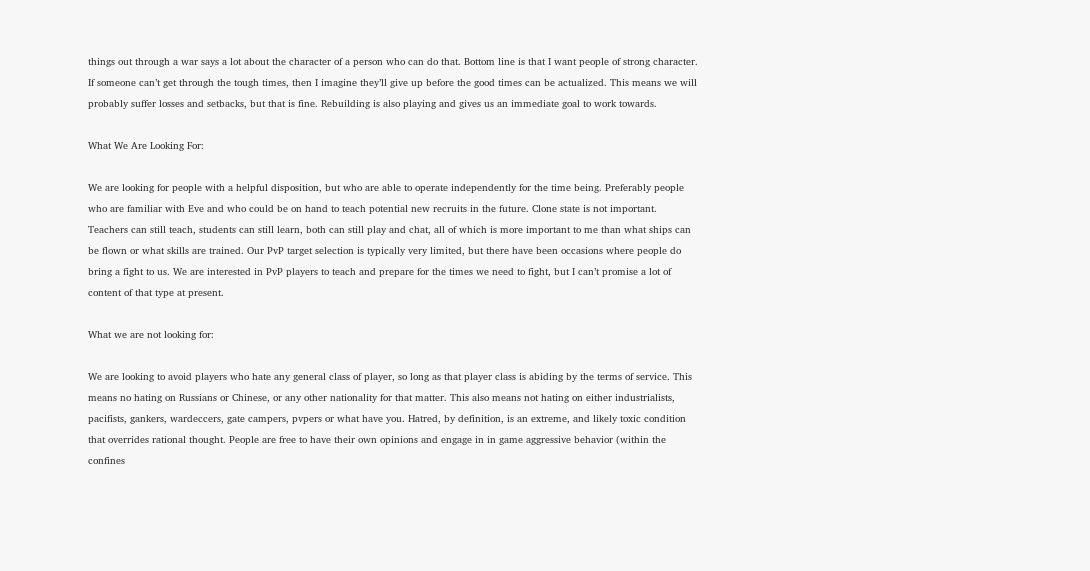things out through a war says a lot about the character of a person who can do that. Bottom line is that I want people of strong character. If someone can’t get through the tough times, then I imagine they’ll give up before the good times can be actualized. This means we will probably suffer losses and setbacks, but that is fine. Rebuilding is also playing and gives us an immediate goal to work towards.

What We Are Looking For:

We are looking for people with a helpful disposition, but who are able to operate independently for the time being. Preferably people who are familiar with Eve and who could be on hand to teach potential new recruits in the future. Clone state is not important. Teachers can still teach, students can still learn, both can still play and chat, all of which is more important to me than what ships can be flown or what skills are trained. Our PvP target selection is typically very limited, but there have been occasions where people do bring a fight to us. We are interested in PvP players to teach and prepare for the times we need to fight, but I can’t promise a lot of content of that type at present.

What we are not looking for:

We are looking to avoid players who hate any general class of player, so long as that player class is abiding by the terms of service. This means no hating on Russians or Chinese, or any other nationality for that matter. This also means not hating on either industrialists, pacifists, gankers, wardeccers, gate campers, pvpers or what have you. Hatred, by definition, is an extreme, and likely toxic condition that overrides rational thought. People are free to have their own opinions and engage in in game aggressive behavior (within the confines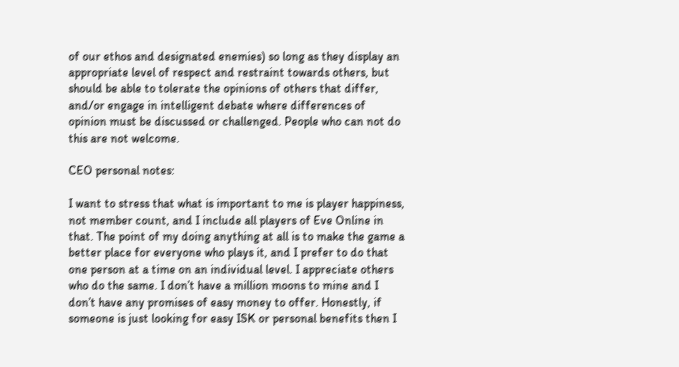of our ethos and designated enemies) so long as they display an appropriate level of respect and restraint towards others, but should be able to tolerate the opinions of others that differ, and/or engage in intelligent debate where differences of opinion must be discussed or challenged. People who can not do this are not welcome.

CEO personal notes:

I want to stress that what is important to me is player happiness, not member count, and I include all players of Eve Online in that. The point of my doing anything at all is to make the game a better place for everyone who plays it, and I prefer to do that one person at a time on an individual level. I appreciate others who do the same. I don’t have a million moons to mine and I don’t have any promises of easy money to offer. Honestly, if someone is just looking for easy ISK or personal benefits then I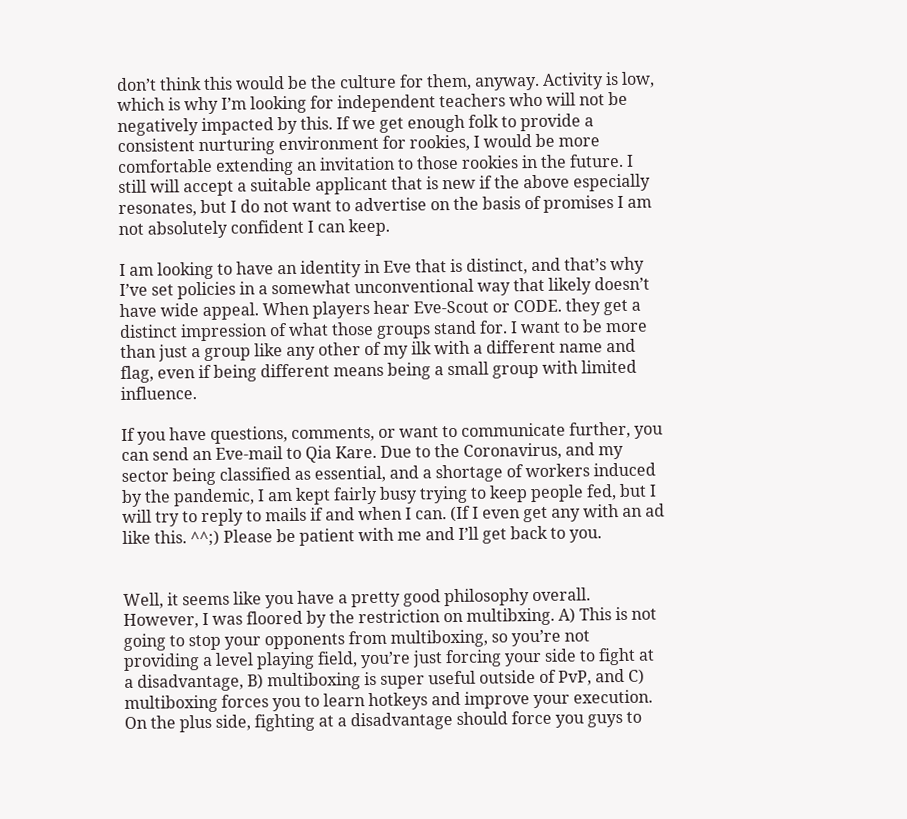don’t think this would be the culture for them, anyway. Activity is low, which is why I’m looking for independent teachers who will not be negatively impacted by this. If we get enough folk to provide a consistent nurturing environment for rookies, I would be more comfortable extending an invitation to those rookies in the future. I still will accept a suitable applicant that is new if the above especially resonates, but I do not want to advertise on the basis of promises I am not absolutely confident I can keep.

I am looking to have an identity in Eve that is distinct, and that’s why I’ve set policies in a somewhat unconventional way that likely doesn’t have wide appeal. When players hear Eve-Scout or CODE. they get a distinct impression of what those groups stand for. I want to be more than just a group like any other of my ilk with a different name and flag, even if being different means being a small group with limited influence.

If you have questions, comments, or want to communicate further, you can send an Eve-mail to Qia Kare. Due to the Coronavirus, and my sector being classified as essential, and a shortage of workers induced by the pandemic, I am kept fairly busy trying to keep people fed, but I will try to reply to mails if and when I can. (If I even get any with an ad like this. ^^;) Please be patient with me and I’ll get back to you.


Well, it seems like you have a pretty good philosophy overall. However, I was floored by the restriction on multibxing. A) This is not going to stop your opponents from multiboxing, so you’re not providing a level playing field, you’re just forcing your side to fight at a disadvantage, B) multiboxing is super useful outside of PvP, and C) multiboxing forces you to learn hotkeys and improve your execution. On the plus side, fighting at a disadvantage should force you guys to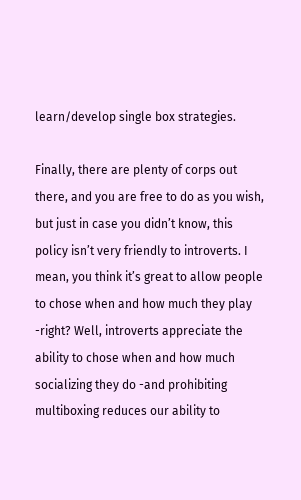learn/develop single box strategies.

Finally, there are plenty of corps out there, and you are free to do as you wish, but just in case you didn’t know, this policy isn’t very friendly to introverts. I mean, you think it’s great to allow people to chose when and how much they play -right? Well, introverts appreciate the ability to chose when and how much socializing they do -and prohibiting multiboxing reduces our ability to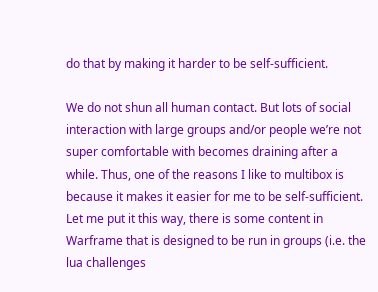do that by making it harder to be self-sufficient.

We do not shun all human contact. But lots of social interaction with large groups and/or people we’re not super comfortable with becomes draining after a while. Thus, one of the reasons I like to multibox is because it makes it easier for me to be self-sufficient. Let me put it this way, there is some content in Warframe that is designed to be run in groups (i.e. the lua challenges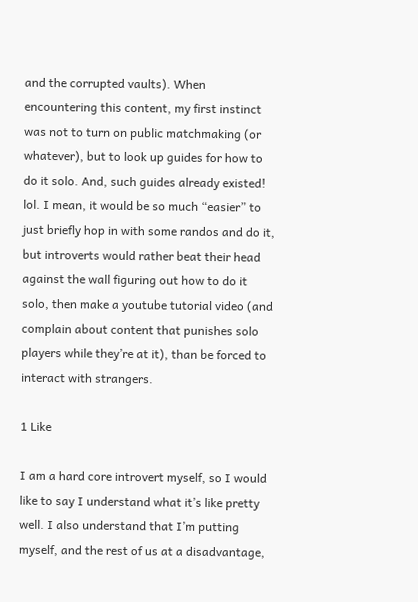and the corrupted vaults). When encountering this content, my first instinct was not to turn on public matchmaking (or whatever), but to look up guides for how to do it solo. And, such guides already existed! lol. I mean, it would be so much “easier” to just briefly hop in with some randos and do it, but introverts would rather beat their head against the wall figuring out how to do it solo, then make a youtube tutorial video (and complain about content that punishes solo players while they’re at it), than be forced to interact with strangers.

1 Like

I am a hard core introvert myself, so I would like to say I understand what it’s like pretty well. I also understand that I’m putting myself, and the rest of us at a disadvantage,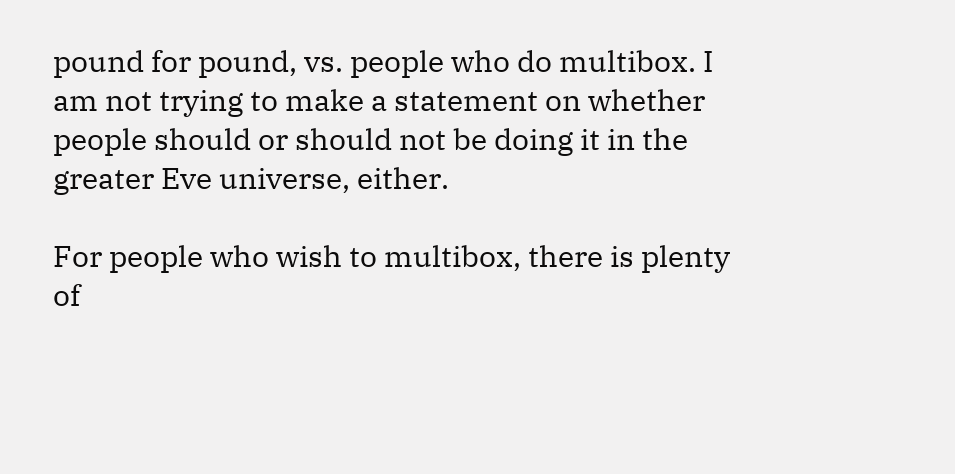pound for pound, vs. people who do multibox. I am not trying to make a statement on whether people should or should not be doing it in the greater Eve universe, either.

For people who wish to multibox, there is plenty of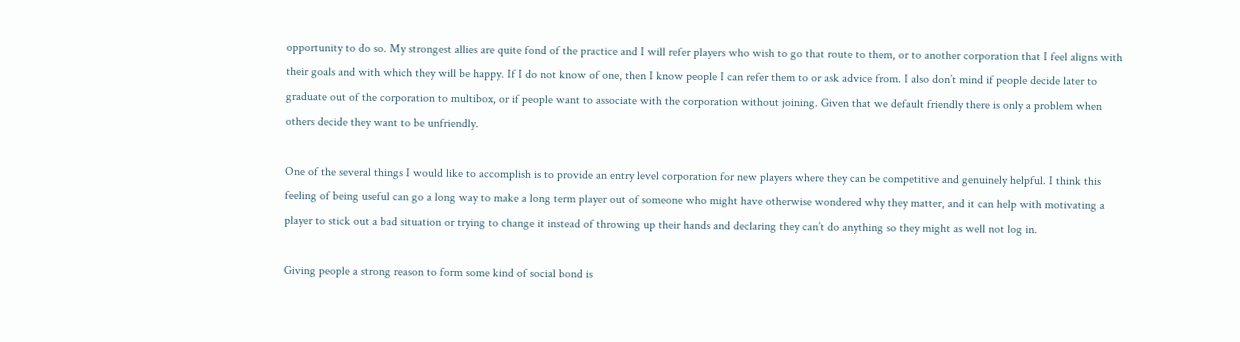opportunity to do so. My strongest allies are quite fond of the practice and I will refer players who wish to go that route to them, or to another corporation that I feel aligns with their goals and with which they will be happy. If I do not know of one, then I know people I can refer them to or ask advice from. I also don’t mind if people decide later to graduate out of the corporation to multibox, or if people want to associate with the corporation without joining. Given that we default friendly there is only a problem when others decide they want to be unfriendly.

One of the several things I would like to accomplish is to provide an entry level corporation for new players where they can be competitive and genuinely helpful. I think this feeling of being useful can go a long way to make a long term player out of someone who might have otherwise wondered why they matter, and it can help with motivating a player to stick out a bad situation or trying to change it instead of throwing up their hands and declaring they can’t do anything so they might as well not log in.

Giving people a strong reason to form some kind of social bond is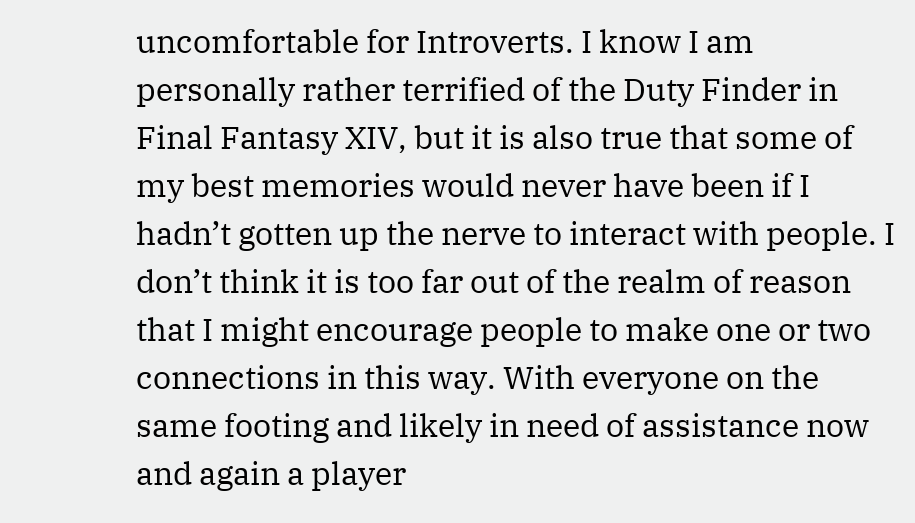uncomfortable for Introverts. I know I am personally rather terrified of the Duty Finder in Final Fantasy XIV, but it is also true that some of my best memories would never have been if I hadn’t gotten up the nerve to interact with people. I don’t think it is too far out of the realm of reason that I might encourage people to make one or two connections in this way. With everyone on the same footing and likely in need of assistance now and again a player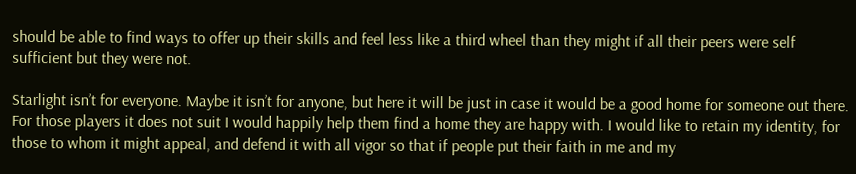should be able to find ways to offer up their skills and feel less like a third wheel than they might if all their peers were self sufficient but they were not.

Starlight isn’t for everyone. Maybe it isn’t for anyone, but here it will be just in case it would be a good home for someone out there. For those players it does not suit I would happily help them find a home they are happy with. I would like to retain my identity, for those to whom it might appeal, and defend it with all vigor so that if people put their faith in me and my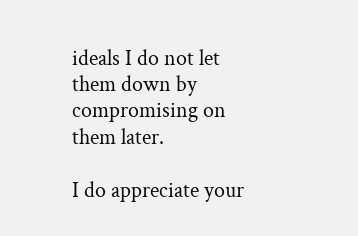ideals I do not let them down by compromising on them later.

I do appreciate your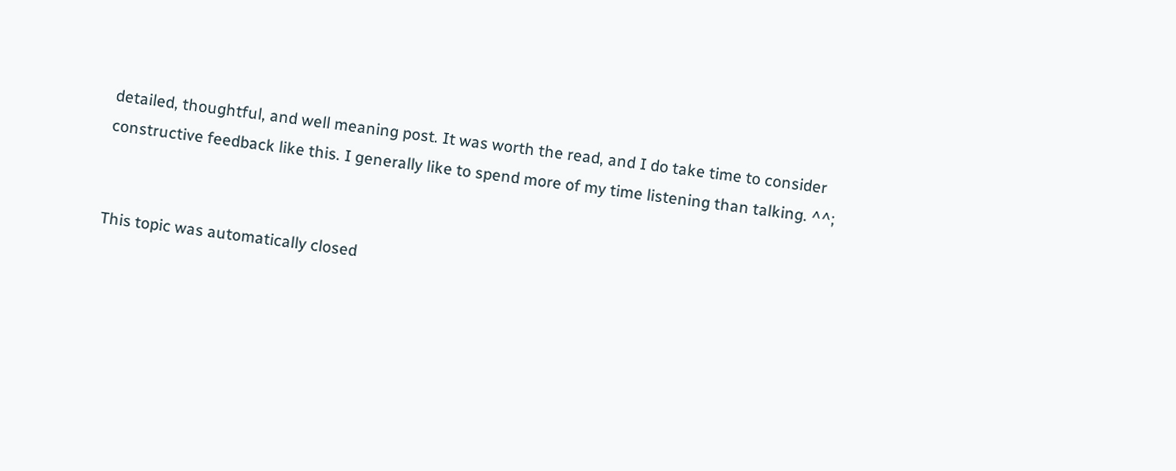detailed, thoughtful, and well meaning post. It was worth the read, and I do take time to consider constructive feedback like this. I generally like to spend more of my time listening than talking. ^^;


This topic was automatically closed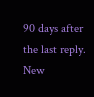90 days after the last reply. New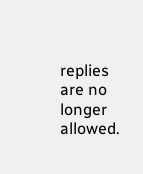replies are no longer allowed.